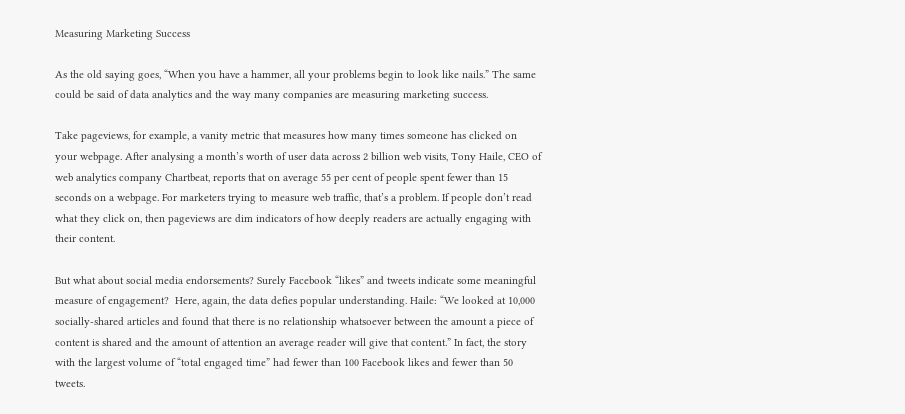Measuring Marketing Success

As the old saying goes, “When you have a hammer, all your problems begin to look like nails.” The same could be said of data analytics and the way many companies are measuring marketing success.

Take pageviews, for example, a vanity metric that measures how many times someone has clicked on your webpage. After analysing a month’s worth of user data across 2 billion web visits, Tony Haile, CEO of web analytics company Chartbeat, reports that on average 55 per cent of people spent fewer than 15 seconds on a webpage. For marketers trying to measure web traffic, that’s a problem. If people don’t read what they click on, then pageviews are dim indicators of how deeply readers are actually engaging with their content.

But what about social media endorsements? Surely Facebook “likes” and tweets indicate some meaningful measure of engagement?  Here, again, the data defies popular understanding. Haile: “We looked at 10,000 socially-shared articles and found that there is no relationship whatsoever between the amount a piece of content is shared and the amount of attention an average reader will give that content.” In fact, the story with the largest volume of “total engaged time” had fewer than 100 Facebook likes and fewer than 50 tweets.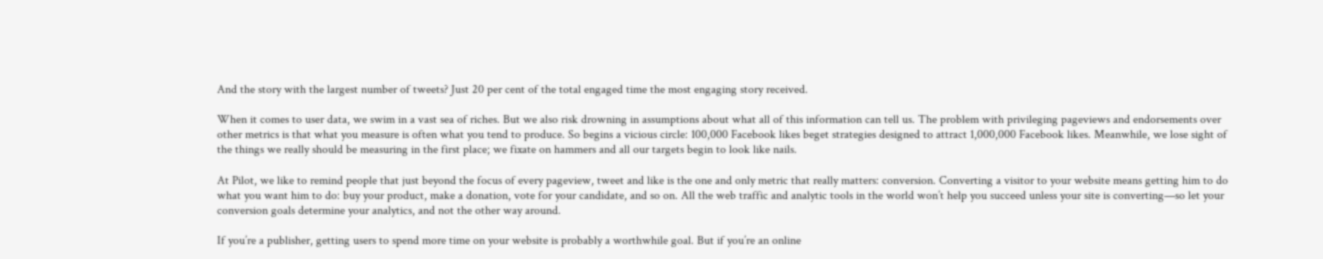And the story with the largest number of tweets? Just 20 per cent of the total engaged time the most engaging story received.

When it comes to user data, we swim in a vast sea of riches. But we also risk drowning in assumptions about what all of this information can tell us. The problem with privileging pageviews and endorsements over other metrics is that what you measure is often what you tend to produce. So begins a vicious circle: 100,000 Facebook likes beget strategies designed to attract 1,000,000 Facebook likes. Meanwhile, we lose sight of the things we really should be measuring in the first place; we fixate on hammers and all our targets begin to look like nails.

At Pilot, we like to remind people that just beyond the focus of every pageview, tweet and like is the one and only metric that really matters: conversion. Converting a visitor to your website means getting him to do what you want him to do: buy your product, make a donation, vote for your candidate, and so on. All the web traffic and analytic tools in the world won’t help you succeed unless your site is converting—so let your conversion goals determine your analytics, and not the other way around.

If you’re a publisher, getting users to spend more time on your website is probably a worthwhile goal. But if you’re an online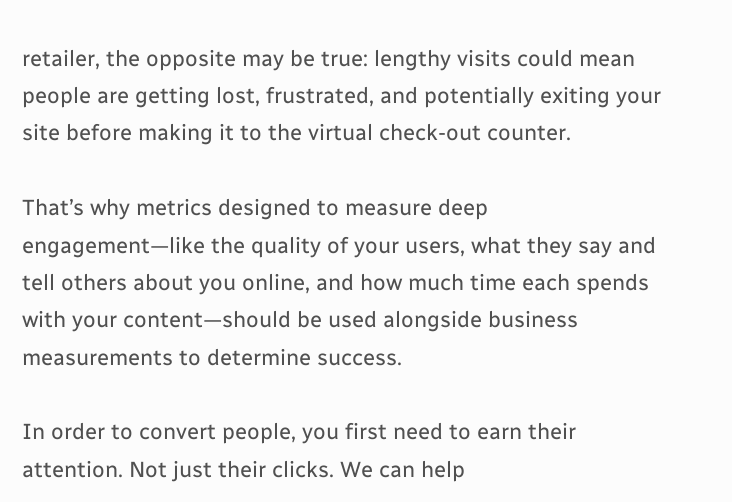retailer, the opposite may be true: lengthy visits could mean people are getting lost, frustrated, and potentially exiting your site before making it to the virtual check-out counter.

That’s why metrics designed to measure deep engagement—like the quality of your users, what they say and tell others about you online, and how much time each spends with your content—should be used alongside business measurements to determine success.

In order to convert people, you first need to earn their attention. Not just their clicks. We can help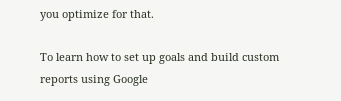you optimize for that.

To learn how to set up goals and build custom reports using Google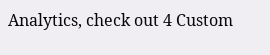Analytics, check out 4 Custom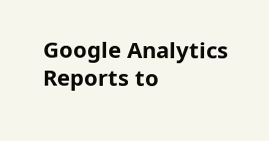Google Analytics Reports to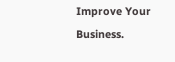Improve Your Business.